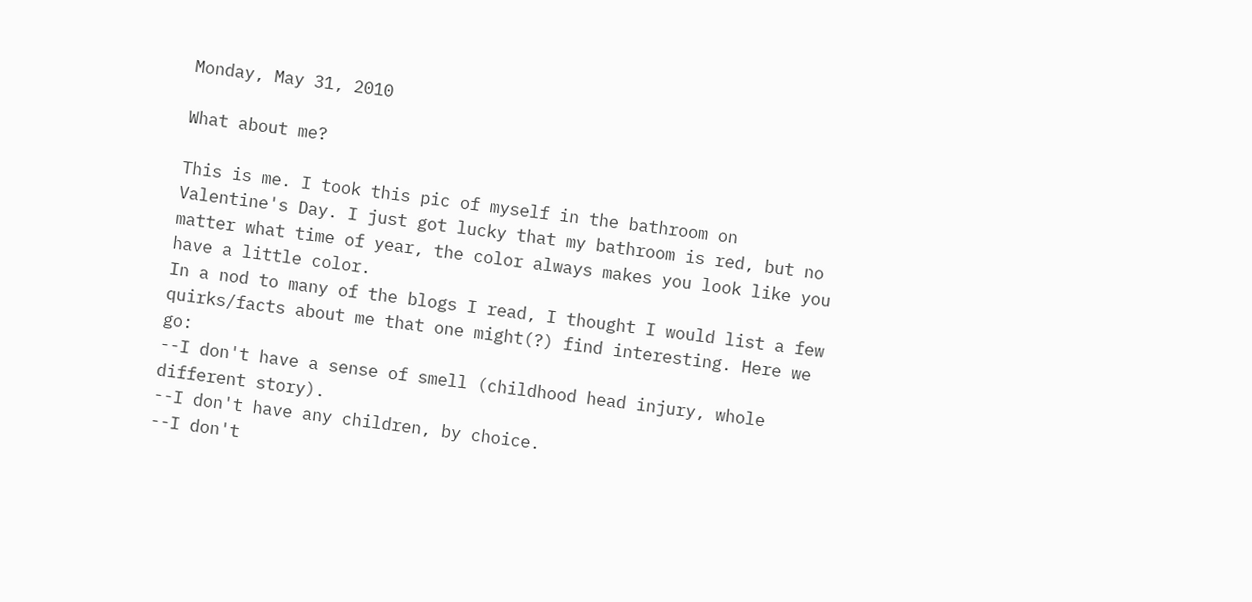Monday, May 31, 2010

What about me?

This is me. I took this pic of myself in the bathroom on Valentine's Day. I just got lucky that my bathroom is red, but no matter what time of year, the color always makes you look like you have a little color.
In a nod to many of the blogs I read, I thought I would list a few quirks/facts about me that one might(?) find interesting. Here we go:
--I don't have a sense of smell (childhood head injury, whole different story).
--I don't have any children, by choice.
--I don't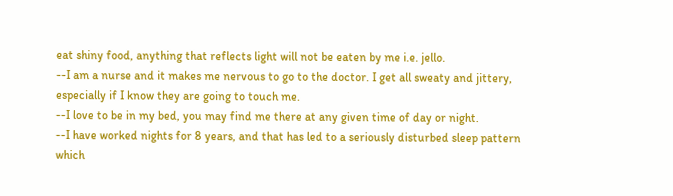eat shiny food, anything that reflects light will not be eaten by me i.e. jello.
--I am a nurse and it makes me nervous to go to the doctor. I get all sweaty and jittery, especially if I know they are going to touch me.
--I love to be in my bed, you may find me there at any given time of day or night.
--I have worked nights for 8 years, and that has led to a seriously disturbed sleep pattern which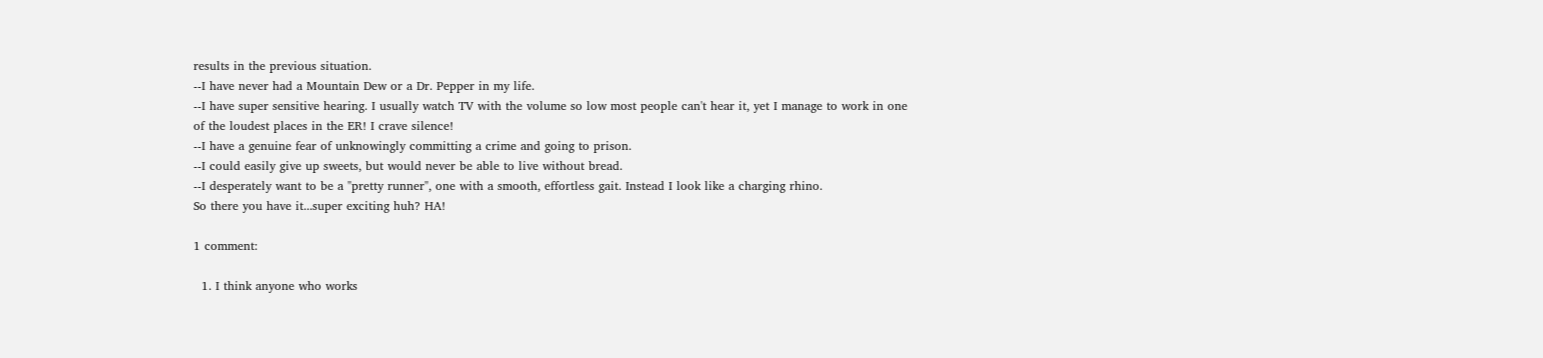results in the previous situation.
--I have never had a Mountain Dew or a Dr. Pepper in my life.
--I have super sensitive hearing. I usually watch TV with the volume so low most people can't hear it, yet I manage to work in one of the loudest places in the ER! I crave silence!
--I have a genuine fear of unknowingly committing a crime and going to prison.
--I could easily give up sweets, but would never be able to live without bread.
--I desperately want to be a "pretty runner", one with a smooth, effortless gait. Instead I look like a charging rhino.
So there you have it...super exciting huh? HA!

1 comment:

  1. I think anyone who works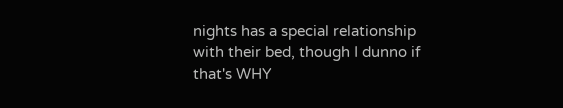nights has a special relationship with their bed, though I dunno if that's WHY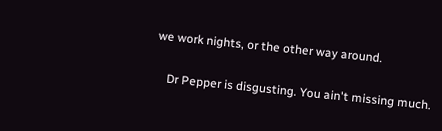we work nights, or the other way around.

    Dr Pepper is disgusting. You ain't missing much.